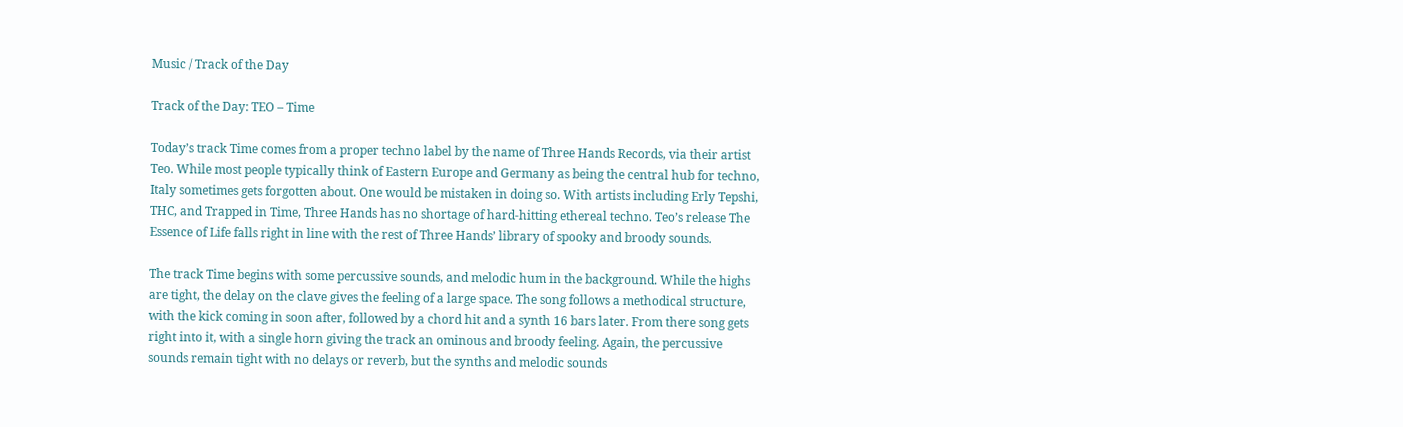Music / Track of the Day

Track of the Day: TEO – Time

Today’s track Time comes from a proper techno label by the name of Three Hands Records, via their artist Teo. While most people typically think of Eastern Europe and Germany as being the central hub for techno, Italy sometimes gets forgotten about. One would be mistaken in doing so. With artists including Erly Tepshi, THC, and Trapped in Time, Three Hands has no shortage of hard-hitting ethereal techno. Teo’s release The Essence of Life falls right in line with the rest of Three Hands’ library of spooky and broody sounds.

The track Time begins with some percussive sounds, and melodic hum in the background. While the highs are tight, the delay on the clave gives the feeling of a large space. The song follows a methodical structure, with the kick coming in soon after, followed by a chord hit and a synth 16 bars later. From there song gets right into it, with a single horn giving the track an ominous and broody feeling. Again, the percussive sounds remain tight with no delays or reverb, but the synths and melodic sounds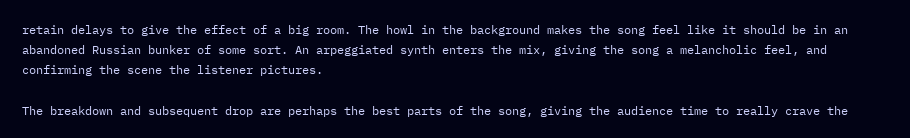retain delays to give the effect of a big room. The howl in the background makes the song feel like it should be in an abandoned Russian bunker of some sort. An arpeggiated synth enters the mix, giving the song a melancholic feel, and confirming the scene the listener pictures.

The breakdown and subsequent drop are perhaps the best parts of the song, giving the audience time to really crave the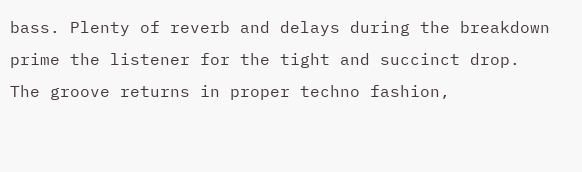bass. Plenty of reverb and delays during the breakdown prime the listener for the tight and succinct drop. The groove returns in proper techno fashion,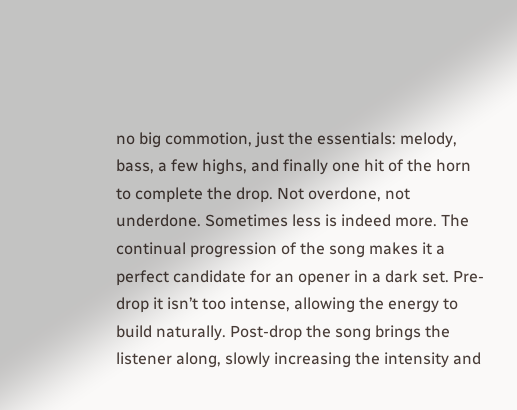no big commotion, just the essentials: melody, bass, a few highs, and finally one hit of the horn to complete the drop. Not overdone, not underdone. Sometimes less is indeed more. The continual progression of the song makes it a perfect candidate for an opener in a dark set. Pre-drop it isn’t too intense, allowing the energy to build naturally. Post-drop the song brings the listener along, slowly increasing the intensity and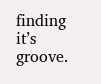finding it’s groove.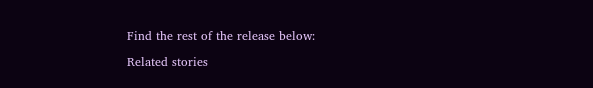Find the rest of the release below:

Related stories